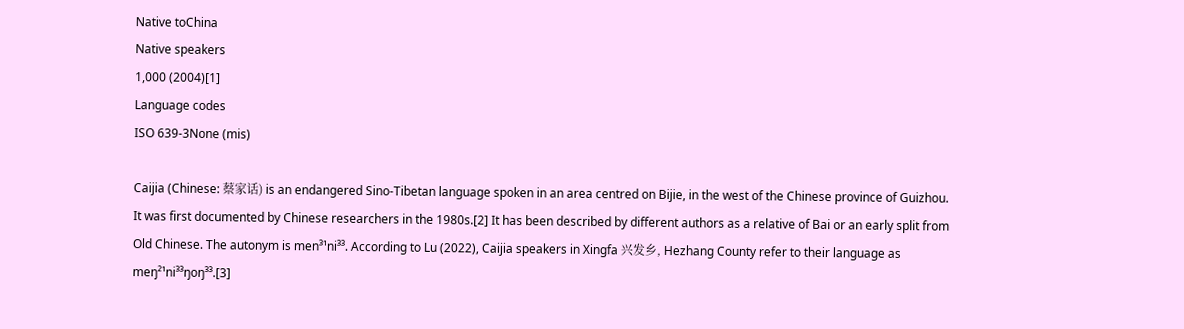Native toChina
Native speakers
1,000 (2004)[1]
Language codes
ISO 639-3None (mis)

Caijia (Chinese: 蔡家话) is an endangered Sino-Tibetan language spoken in an area centred on Bijie, in the west of the Chinese province of Guizhou. It was first documented by Chinese researchers in the 1980s.[2] It has been described by different authors as a relative of Bai or an early split from Old Chinese. The autonym is men³¹ni³³. According to Lu (2022), Caijia speakers in Xingfa 兴发乡, Hezhang County refer to their language as meŋ²¹ni³³ŋoŋ³³.[3]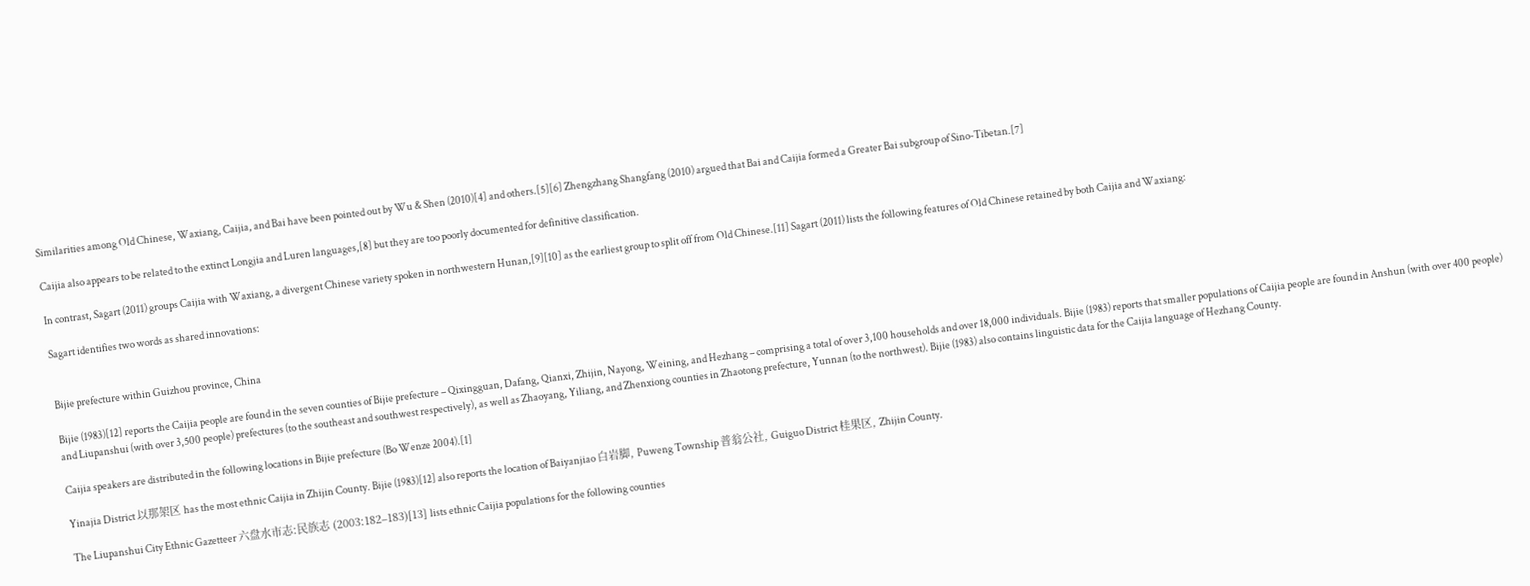Similarities among Old Chinese, Waxiang, Caijia, and Bai have been pointed out by Wu & Shen (2010)[4] and others.[5][6] Zhengzhang Shangfang (2010) argued that Bai and Caijia formed a Greater Bai subgroup of Sino-Tibetan.[7]

Caijia also appears to be related to the extinct Longjia and Luren languages,[8] but they are too poorly documented for definitive classification.

In contrast, Sagart (2011) groups Caijia with Waxiang, a divergent Chinese variety spoken in northwestern Hunan,[9][10] as the earliest group to split off from Old Chinese.[11] Sagart (2011) lists the following features of Old Chinese retained by both Caijia and Waxiang:

Sagart identifies two words as shared innovations:


Bijie prefecture within Guizhou province, China

Bijie (1983)[12] reports the Caijia people are found in the seven counties of Bijie prefecture – Qixingguan, Dafang, Qianxi, Zhijin, Nayong, Weining, and Hezhang – comprising a total of over 3,100 households and over 18,000 individuals. Bijie (1983) reports that smaller populations of Caijia people are found in Anshun (with over 400 people) and Liupanshui (with over 3,500 people) prefectures (to the southeast and southwest respectively), as well as Zhaoyang, Yiliang, and Zhenxiong counties in Zhaotong prefecture, Yunnan (to the northwest). Bijie (1983) also contains linguistic data for the Caijia language of Hezhang County.

Caijia speakers are distributed in the following locations in Bijie prefecture (Bo Wenze 2004).[1]

Yinajia District 以那架区 has the most ethnic Caijia in Zhijin County. Bijie (1983)[12] also reports the location of Baiyanjiao 白岩脚, Puweng Township 普翁公社, Guiguo District 桂果区, Zhijin County.

The Liupanshui City Ethnic Gazetteer 六盘水市志:民族志 (2003:182–183)[13] lists ethnic Caijia populations for the following counties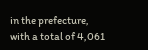in the prefecture, with a total of 4,061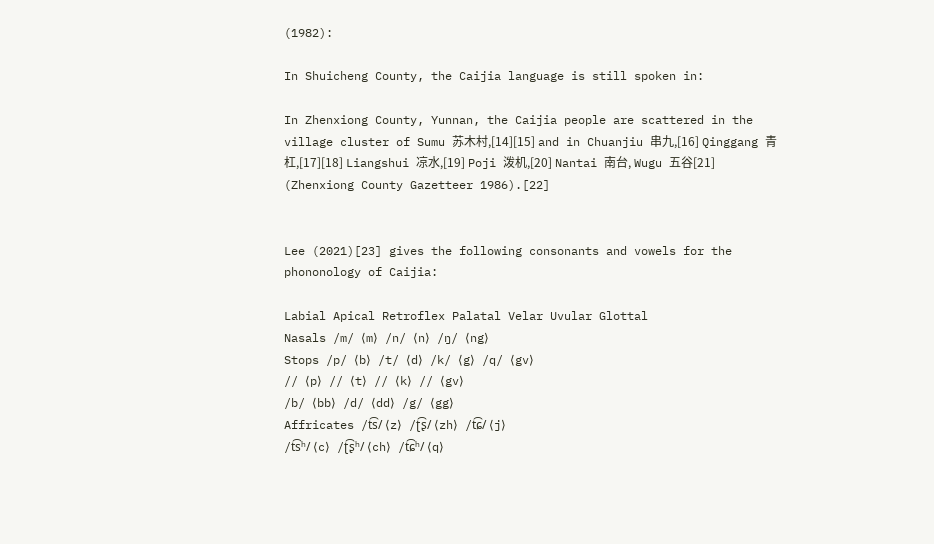(1982):

In Shuicheng County, the Caijia language is still spoken in:

In Zhenxiong County, Yunnan, the Caijia people are scattered in the village cluster of Sumu 苏木村,[14][15] and in Chuanjiu 串九,[16] Qinggang 青杠,[17][18] Liangshui 凉水,[19] Poji 泼机,[20] Nantai 南台, Wugu 五谷[21] (Zhenxiong County Gazetteer 1986).[22]


Lee (2021)[23] gives the following consonants and vowels for the phononology of Caijia:

Labial Apical Retroflex Palatal Velar Uvular Glottal
Nasals /m/ ⟨m⟩ /n/ ⟨n⟩ /ŋ/ ⟨ng⟩
Stops /p/ ⟨b⟩ /t/ ⟨d⟩ /k/ ⟨g⟩ /q/ ⟨gv⟩
// ⟨p⟩ // ⟨t⟩ // ⟨k⟩ // ⟨gv⟩
/b/ ⟨bb⟩ /d/ ⟨dd⟩ /g/ ⟨gg⟩
Affricates /t͡s/ ⟨z⟩ /ʈ͡ʂ/ ⟨zh⟩ /t͡ɕ/ ⟨j⟩
/t͡sʰ/ ⟨c⟩ /ʈ͡ʂʰ/ ⟨ch⟩ /t͡ɕʰ/ ⟨q⟩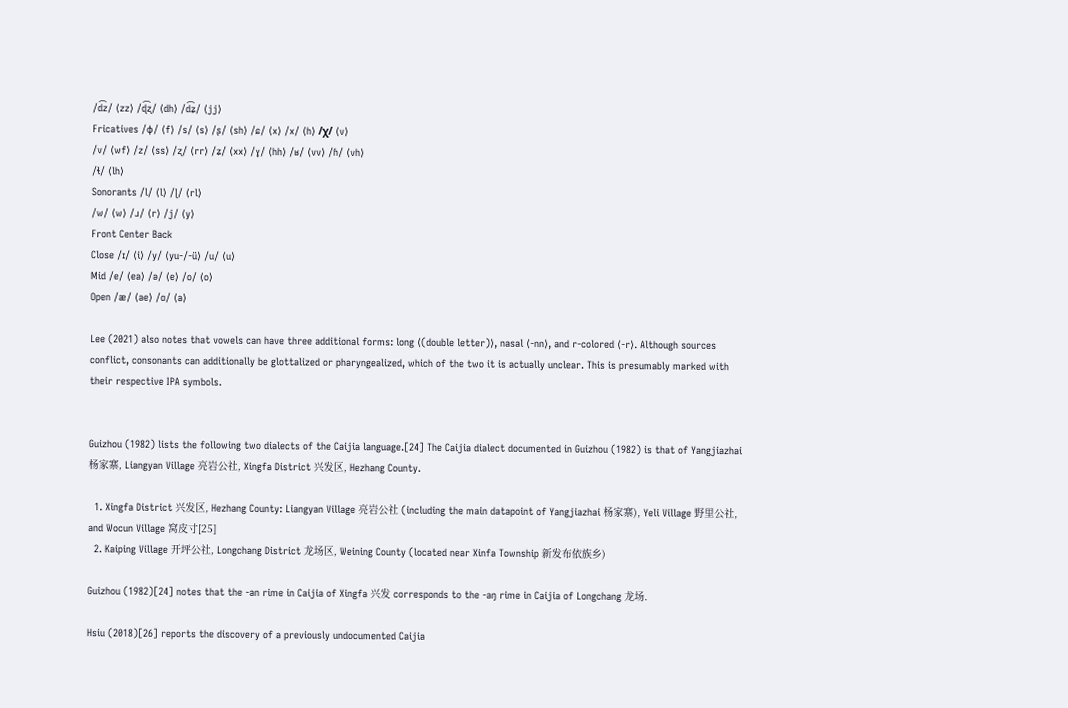/d͡z/ ⟨zz⟩ /ɖ͡ʐ/ ⟨dh⟩ /d͡ʑ/ ⟨jj⟩
Fricatives /ɸ/ ⟨f⟩ /s/ ⟨s⟩ /ʂ/ ⟨sh⟩ /ɕ/ ⟨x⟩ /x/ ⟨h⟩ /χ/ ⟨v⟩
/v/ ⟨wf⟩ /z/ ⟨ss⟩ /ʐ/ ⟨rr⟩ /ʑ/ ⟨xx⟩ /ɣ/ ⟨hh⟩ /ʁ/ ⟨vv⟩ /ɦ/ ⟨vh⟩
/ɬ/ ⟨lh⟩
Sonorants /l/ ⟨l⟩ /ɭ/ ⟨rl⟩
/w/ ⟨w⟩ /ɹ/ ⟨r⟩ /j/ ⟨y⟩
Front Center Back
Close /ɪ/ ⟨i⟩ /y/ ⟨yu-/-ü⟩ /u/ ⟨u⟩
Mid /e/ ⟨ea⟩ /ə/ ⟨e⟩ /o/ ⟨o⟩
Open /æ/ ⟨ae⟩ /ɑ/ ⟨a⟩

Lee (2021) also notes that vowels can have three additional forms: long ⟨(double letter)⟩, nasal ⟨-nn⟩, and r-colored ⟨-r⟩. Although sources conflict, consonants can additionally be glottalized or pharyngealized, which of the two it is actually unclear. This is presumably marked with their respective IPA symbols.


Guizhou (1982) lists the following two dialects of the Caijia language.[24] The Caijia dialect documented in Guizhou (1982) is that of Yangjiazhai 杨家寨, Liangyan Village 亮岩公社, Xingfa District 兴发区, Hezhang County.

  1. Xingfa District 兴发区, Hezhang County: Liangyan Village 亮岩公社 (including the main datapoint of Yangjiazhai 杨家寨), Yeli Village 野里公社, and Wocun Village 窝皮寸[25]
  2. Kaiping Village 开坪公社, Longchang District 龙场区, Weining County (located near Xinfa Township 新发布依族乡)

Guizhou (1982)[24] notes that the -an rime in Caijia of Xingfa 兴发 corresponds to the -aŋ rime in Caijia of Longchang 龙场.

Hsiu (2018)[26] reports the discovery of a previously undocumented Caijia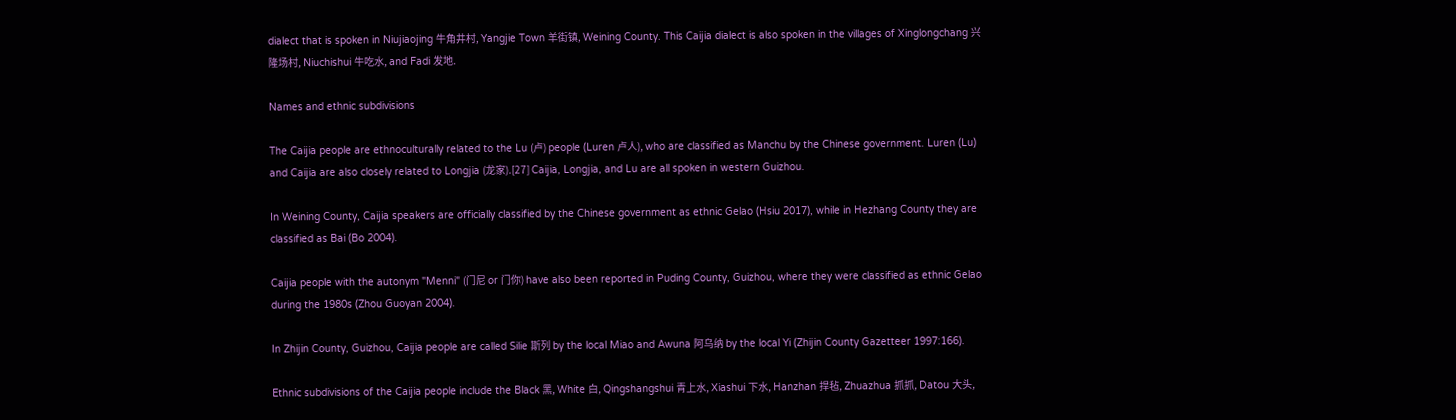dialect that is spoken in Niujiaojing 牛角井村, Yangjie Town 羊街镇, Weining County. This Caijia dialect is also spoken in the villages of Xinglongchang 兴隆场村, Niuchishui 牛吃水, and Fadi 发地.

Names and ethnic subdivisions

The Caijia people are ethnoculturally related to the Lu (卢) people (Luren 卢人), who are classified as Manchu by the Chinese government. Luren (Lu) and Caijia are also closely related to Longjia (龙家).[27] Caijia, Longjia, and Lu are all spoken in western Guizhou.

In Weining County, Caijia speakers are officially classified by the Chinese government as ethnic Gelao (Hsiu 2017), while in Hezhang County they are classified as Bai (Bo 2004).

Caijia people with the autonym "Menni" (门尼 or 门你) have also been reported in Puding County, Guizhou, where they were classified as ethnic Gelao during the 1980s (Zhou Guoyan 2004).

In Zhijin County, Guizhou, Caijia people are called Silie 斯列 by the local Miao and Awuna 阿乌纳 by the local Yi (Zhijin County Gazetteer 1997:166).

Ethnic subdivisions of the Caijia people include the Black 黑, White 白, Qingshangshui 青上水, Xiashui 下水, Hanzhan 捍毡, Zhuazhua 抓抓, Datou 大头,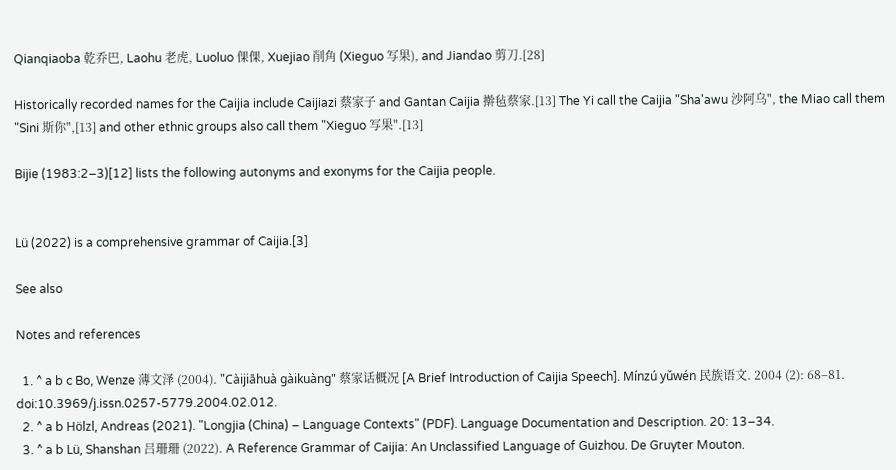Qianqiaoba 乾乔巴, Laohu 老虎, Luoluo 倮倮, Xuejiao 削角 (Xieguo 写果), and Jiandao 剪刀.[28]

Historically recorded names for the Caijia include Caijiazi 蔡家子 and Gantan Caijia 擀毡蔡家.[13] The Yi call the Caijia "Sha'awu 沙阿乌", the Miao call them "Sini 斯你",[13] and other ethnic groups also call them "Xieguo 写果".[13]

Bijie (1983:2–3)[12] lists the following autonyms and exonyms for the Caijia people.


Lü (2022) is a comprehensive grammar of Caijia.[3]

See also

Notes and references

  1. ^ a b c Bo, Wenze 薄文泽 (2004). "Càijiāhuà gàikuàng" 蔡家话概况 [A Brief Introduction of Caijia Speech]. Mínzú yǔwén 民族语文. 2004 (2): 68–81. doi:10.3969/j.issn.0257-5779.2004.02.012.
  2. ^ a b Hölzl, Andreas (2021). "Longjia (China) – Language Contexts" (PDF). Language Documentation and Description. 20: 13–34.
  3. ^ a b Lü, Shanshan 吕珊珊 (2022). A Reference Grammar of Caijia: An Unclassified Language of Guizhou. De Gruyter Mouton.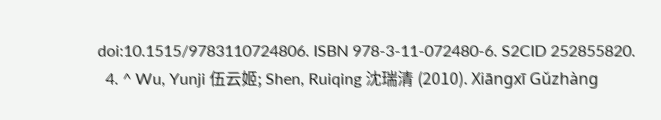doi:10.1515/9783110724806. ISBN 978-3-11-072480-6. S2CID 252855820.
  4. ^ Wu, Yunji 伍云姬; Shen, Ruiqing 沈瑞清 (2010). Xiāngxī Gǔzhàng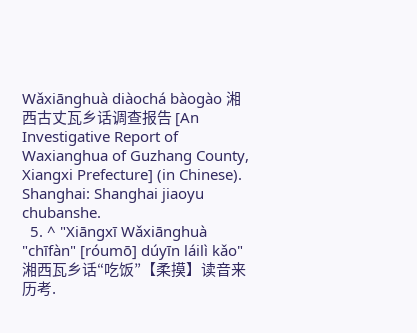Wǎxiānghuà diàochá bàogào 湘西古丈瓦乡话调查报告 [An Investigative Report of Waxianghua of Guzhang County, Xiangxi Prefecture] (in Chinese). Shanghai: Shanghai jiaoyu chubanshe.
  5. ^ "Xiāngxī Wǎxiānghuà "chīfàn" [róumō] dúyīn láilì kǎo" 湘西瓦乡话“吃饭”【柔摸】读音来历考.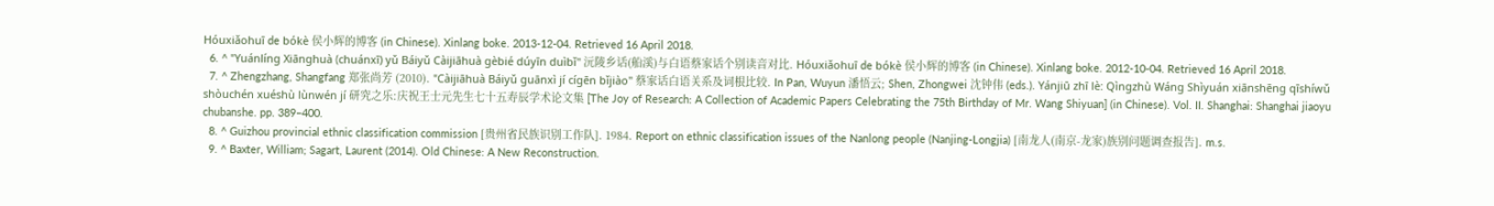Hóuxiǎohuī de bókè 侯小辉的博客 (in Chinese). Xinlang boke. 2013-12-04. Retrieved 16 April 2018.
  6. ^ "Yuánlíng Xiānghuà (chuánxī) yǔ Báiyǔ Càijiāhuà gèbié dúyīn duìbǐ" 沅陵乡话(船溪)与白语蔡家话个别读音对比. Hóuxiǎohuī de bókè 侯小辉的博客 (in Chinese). Xinlang boke. 2012-10-04. Retrieved 16 April 2018.
  7. ^ Zhengzhang, Shangfang 郑张尚芳 (2010). "Càijiāhuà Báiyǔ guānxì jí cígēn bǐjiào" 蔡家话白语关系及词根比较. In Pan, Wuyun 潘悟云; Shen, Zhongwei 沈钟伟 (eds.). Yánjiū zhī lè: Qìngzhù Wáng Shìyuán xiānshēng qīshíwǔ shòuchén xuéshù lùnwén jí 研究之乐:庆祝王士元先生七十五寿辰学术论文集 [The Joy of Research: A Collection of Academic Papers Celebrating the 75th Birthday of Mr. Wang Shiyuan] (in Chinese). Vol. II. Shanghai: Shanghai jiaoyu chubanshe. pp. 389–400.
  8. ^ Guizhou provincial ethnic classification commission [贵州省民族识别工作队]. 1984. Report on ethnic classification issues of the Nanlong people (Nanjing-Longjia) [南龙人(南京-龙家)族别问题调查报告]. m.s.
  9. ^ Baxter, William; Sagart, Laurent (2014). Old Chinese: A New Reconstruction.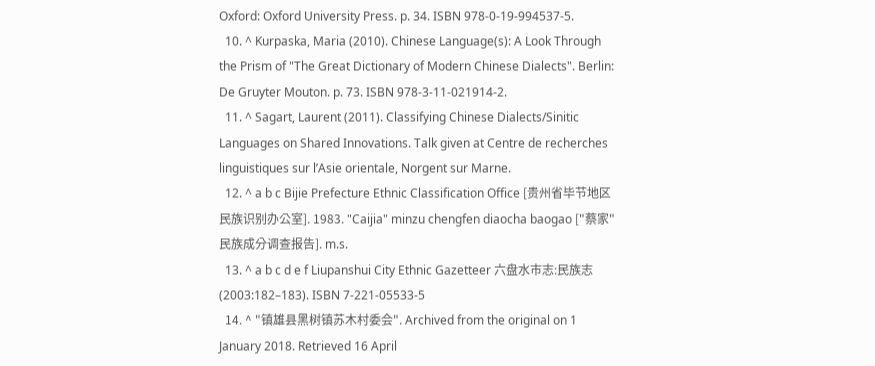Oxford: Oxford University Press. p. 34. ISBN 978-0-19-994537-5.
  10. ^ Kurpaska, Maria (2010). Chinese Language(s): A Look Through the Prism of "The Great Dictionary of Modern Chinese Dialects". Berlin: De Gruyter Mouton. p. 73. ISBN 978-3-11-021914-2.
  11. ^ Sagart, Laurent (2011). Classifying Chinese Dialects/Sinitic Languages on Shared Innovations. Talk given at Centre de recherches linguistiques sur l’Asie orientale, Norgent sur Marne.
  12. ^ a b c Bijie Prefecture Ethnic Classification Office [贵州省毕节地区民族识别办公室]. 1983. "Caijia" minzu chengfen diaocha baogao ["蔡家"民族成分调查报告]. m.s.
  13. ^ a b c d e f Liupanshui City Ethnic Gazetteer 六盘水市志:民族志 (2003:182–183). ISBN 7-221-05533-5
  14. ^ "镇雄县黑树镇苏木村委会". Archived from the original on 1 January 2018. Retrieved 16 April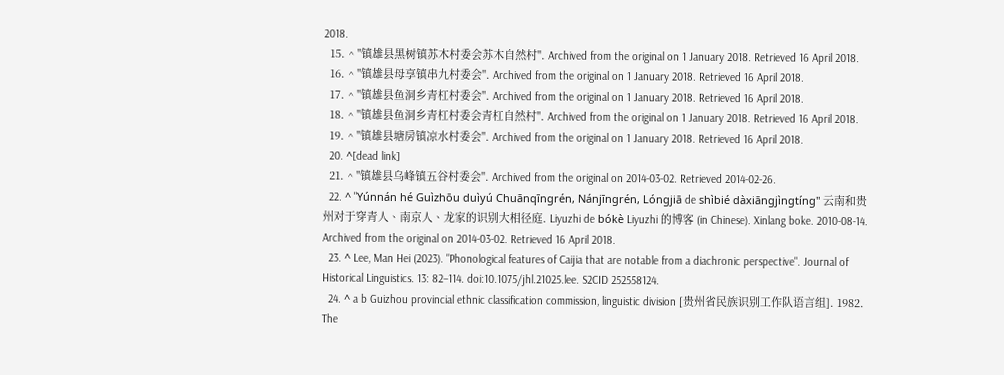2018.
  15. ^ "镇雄县黑树镇苏木村委会苏木自然村". Archived from the original on 1 January 2018. Retrieved 16 April 2018.
  16. ^ "镇雄县母享镇串九村委会". Archived from the original on 1 January 2018. Retrieved 16 April 2018.
  17. ^ "镇雄县鱼洞乡青杠村委会". Archived from the original on 1 January 2018. Retrieved 16 April 2018.
  18. ^ "镇雄县鱼洞乡青杠村委会青杠自然村". Archived from the original on 1 January 2018. Retrieved 16 April 2018.
  19. ^ "镇雄县塘房镇凉水村委会". Archived from the original on 1 January 2018. Retrieved 16 April 2018.
  20. ^[dead link]
  21. ^ "镇雄县乌峰镇五谷村委会". Archived from the original on 2014-03-02. Retrieved 2014-02-26.
  22. ^ "Yúnnán hé Guìzhōu duìyú Chuānqīngrén, Nánjīngrén, Lóngjiā de shìbié dàxiāngjìngtíng" 云南和贵州对于穿青人、南京人、龙家的识别大相径庭. Liyuzhi de bókè Liyuzhi 的博客 (in Chinese). Xinlang boke. 2010-08-14. Archived from the original on 2014-03-02. Retrieved 16 April 2018.
  23. ^ Lee, Man Hei (2023). "Phonological features of Caijia that are notable from a diachronic perspective". Journal of Historical Linguistics. 13: 82–114. doi:10.1075/jhl.21025.lee. S2CID 252558124.
  24. ^ a b Guizhou provincial ethnic classification commission, linguistic division [贵州省民族识别工作队语言组]. 1982. The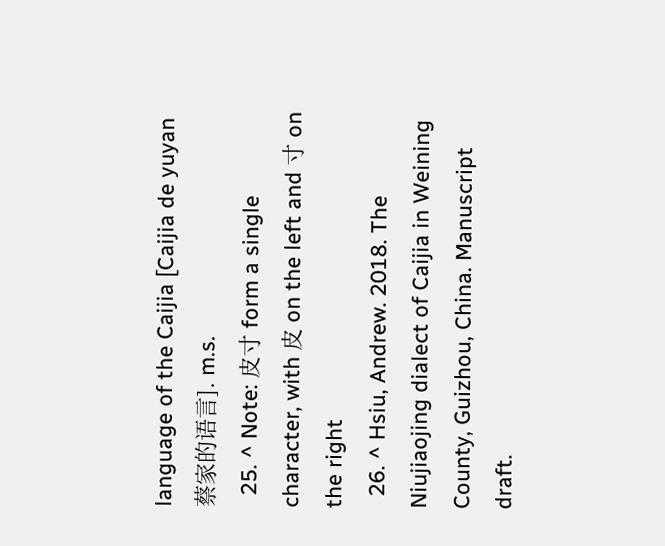language of the Caijia [Caijia de yuyan 蔡家的语言]. m.s.
  25. ^ Note: 皮寸 form a single character, with 皮 on the left and 寸 on the right
  26. ^ Hsiu, Andrew. 2018. The Niujiaojing dialect of Caijia in Weining County, Guizhou, China. Manuscript draft.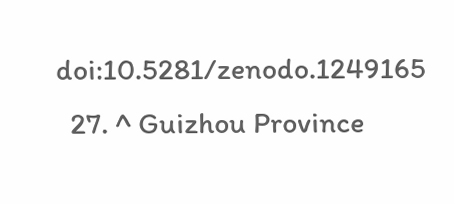doi:10.5281/zenodo.1249165
  27. ^ Guizhou Province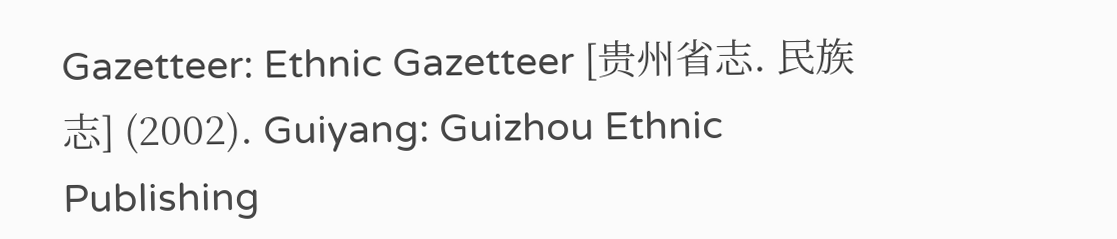Gazetteer: Ethnic Gazetteer [贵州省志. 民族志] (2002). Guiyang: Guizhou Ethnic Publishing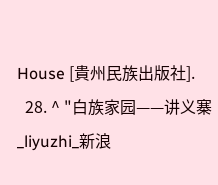House [貴州民族出版社].
  28. ^ "白族家园——讲义寨_liyuzhi_新浪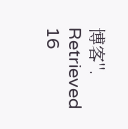博客". Retrieved 16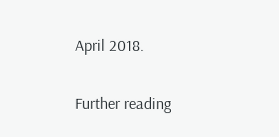April 2018.

Further reading